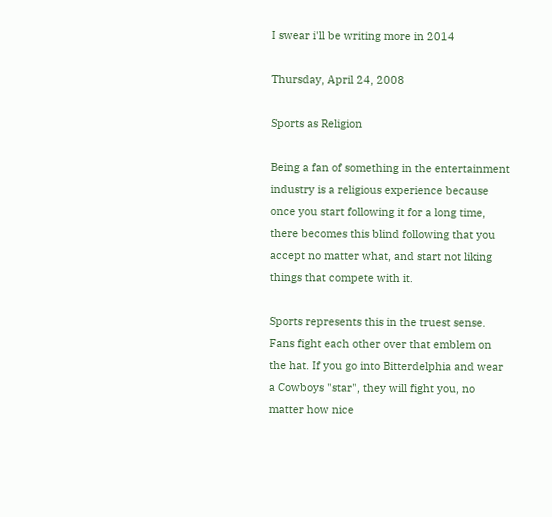I swear i'll be writing more in 2014

Thursday, April 24, 2008

Sports as Religion

Being a fan of something in the entertainment industry is a religious experience because once you start following it for a long time, there becomes this blind following that you accept no matter what, and start not liking things that compete with it.

Sports represents this in the truest sense. Fans fight each other over that emblem on the hat. If you go into Bitterdelphia and wear a Cowboys "star", they will fight you, no matter how nice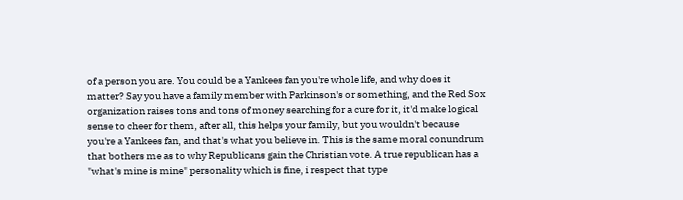of a person you are. You could be a Yankees fan you're whole life, and why does it matter? Say you have a family member with Parkinson's or something, and the Red Sox organization raises tons and tons of money searching for a cure for it, it'd make logical sense to cheer for them, after all, this helps your family, but you wouldn't because you're a Yankees fan, and that's what you believe in. This is the same moral conundrum that bothers me as to why Republicans gain the Christian vote. A true republican has a "what's mine is mine" personality which is fine, i respect that type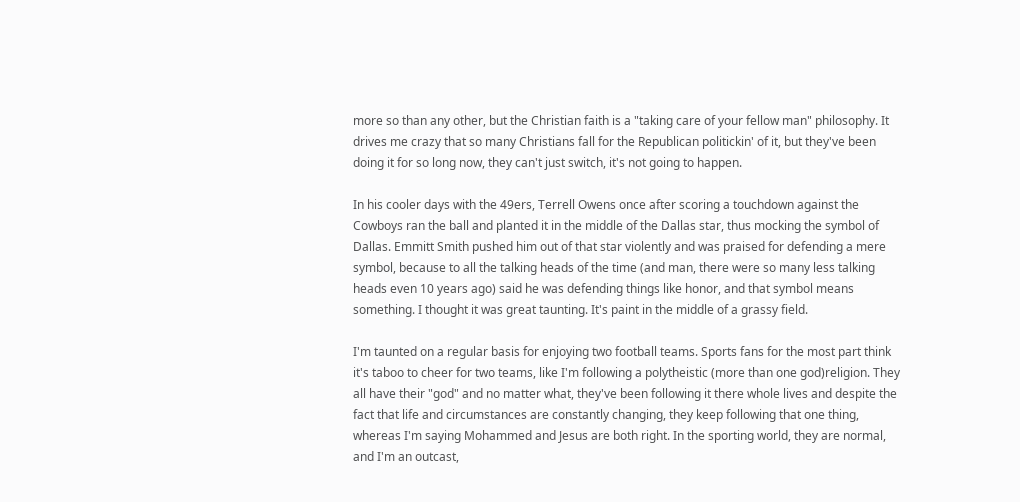more so than any other, but the Christian faith is a "taking care of your fellow man" philosophy. It drives me crazy that so many Christians fall for the Republican politickin' of it, but they've been doing it for so long now, they can't just switch, it's not going to happen.

In his cooler days with the 49ers, Terrell Owens once after scoring a touchdown against the Cowboys ran the ball and planted it in the middle of the Dallas star, thus mocking the symbol of Dallas. Emmitt Smith pushed him out of that star violently and was praised for defending a mere symbol, because to all the talking heads of the time (and man, there were so many less talking heads even 10 years ago) said he was defending things like honor, and that symbol means something. I thought it was great taunting. It's paint in the middle of a grassy field.

I'm taunted on a regular basis for enjoying two football teams. Sports fans for the most part think it's taboo to cheer for two teams, like I'm following a polytheistic (more than one god)religion. They all have their "god" and no matter what, they've been following it there whole lives and despite the fact that life and circumstances are constantly changing, they keep following that one thing, whereas I'm saying Mohammed and Jesus are both right. In the sporting world, they are normal, and I'm an outcast,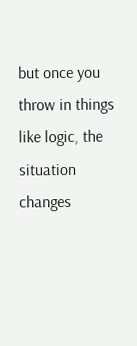but once you throw in things like logic, the situation changes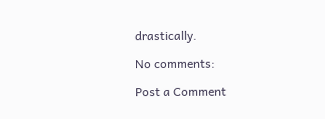drastically.

No comments:

Post a Comment